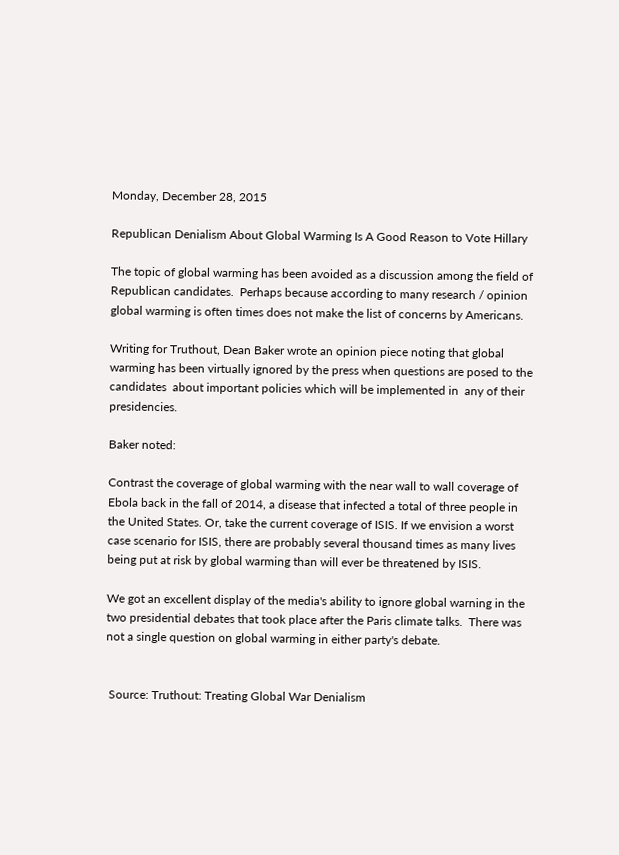Monday, December 28, 2015

Republican Denialism About Global Warming Is A Good Reason to Vote Hillary

The topic of global warming has been avoided as a discussion among the field of Republican candidates.  Perhaps because according to many research / opinion global warming is often times does not make the list of concerns by Americans.

Writing for Truthout, Dean Baker wrote an opinion piece noting that global warming has been virtually ignored by the press when questions are posed to the candidates  about important policies which will be implemented in  any of their presidencies.

Baker noted:

Contrast the coverage of global warming with the near wall to wall coverage of Ebola back in the fall of 2014, a disease that infected a total of three people in the United States. Or, take the current coverage of ISIS. If we envision a worst case scenario for ISIS, there are probably several thousand times as many lives being put at risk by global warming than will ever be threatened by ISIS.

We got an excellent display of the media's ability to ignore global warning in the two presidential debates that took place after the Paris climate talks.  There was not a single question on global warming in either party's debate.


 Source: Truthout: Treating Global War Denialism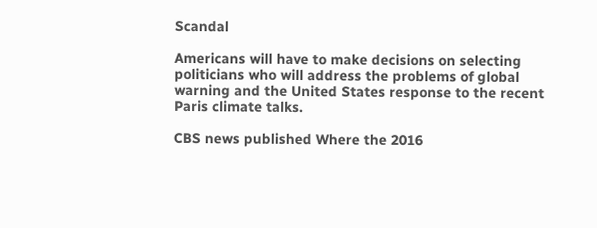Scandal

Americans will have to make decisions on selecting politicians who will address the problems of global warning and the United States response to the recent Paris climate talks.

CBS news published Where the 2016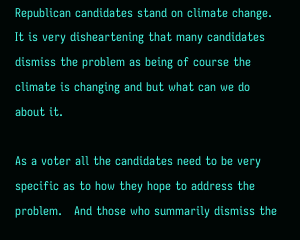Republican candidates stand on climate change.    It is very disheartening that many candidates dismiss the problem as being of course the climate is changing and but what can we do about it.

As a voter all the candidates need to be very specific as to how they hope to address the problem.   And those who summarily dismiss the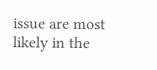issue are most likely in the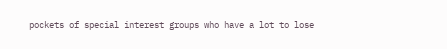pockets of special interest groups who have a lot to lose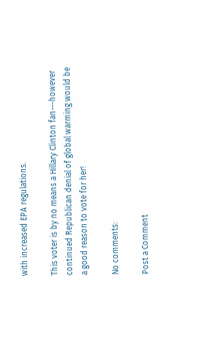with increased EPA regulations.

This voter is by no means a Hillary Clinton fan---however continued Republican denial of global warming would be a good reason to vote for her!

No comments:

Post a Comment